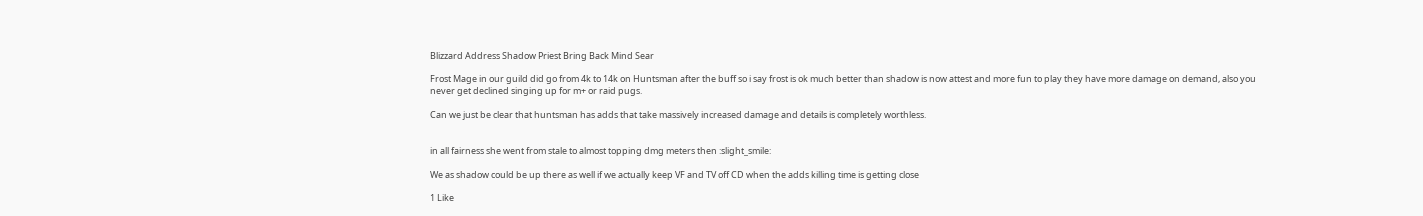Blizzard Address Shadow Priest Bring Back Mind Sear

Frost Mage in our guild did go from 4k to 14k on Huntsman after the buff so i say frost is ok much better than shadow is now attest and more fun to play they have more damage on demand, also you never get declined singing up for m+ or raid pugs.

Can we just be clear that huntsman has adds that take massively increased damage and details is completely worthless.


in all fairness she went from stale to almost topping dmg meters then :slight_smile:

We as shadow could be up there as well if we actually keep VF and TV off CD when the adds killing time is getting close

1 Like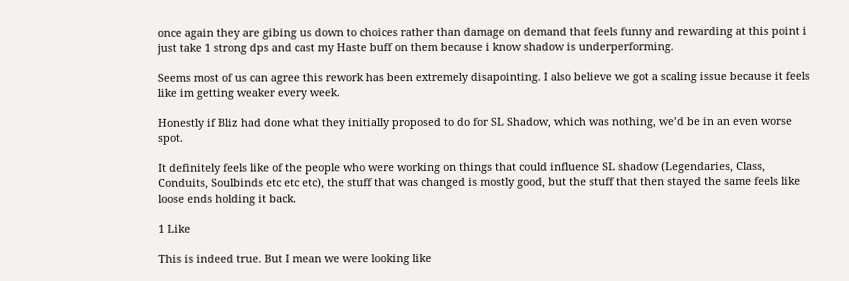once again they are gibing us down to choices rather than damage on demand that feels funny and rewarding at this point i just take 1 strong dps and cast my Haste buff on them because i know shadow is underperforming.

Seems most of us can agree this rework has been extremely disapointing. I also believe we got a scaling issue because it feels like im getting weaker every week.

Honestly if Bliz had done what they initially proposed to do for SL Shadow, which was nothing, we’d be in an even worse spot.

It definitely feels like of the people who were working on things that could influence SL shadow (Legendaries, Class, Conduits, Soulbinds etc etc etc), the stuff that was changed is mostly good, but the stuff that then stayed the same feels like loose ends holding it back.

1 Like

This is indeed true. But I mean we were looking like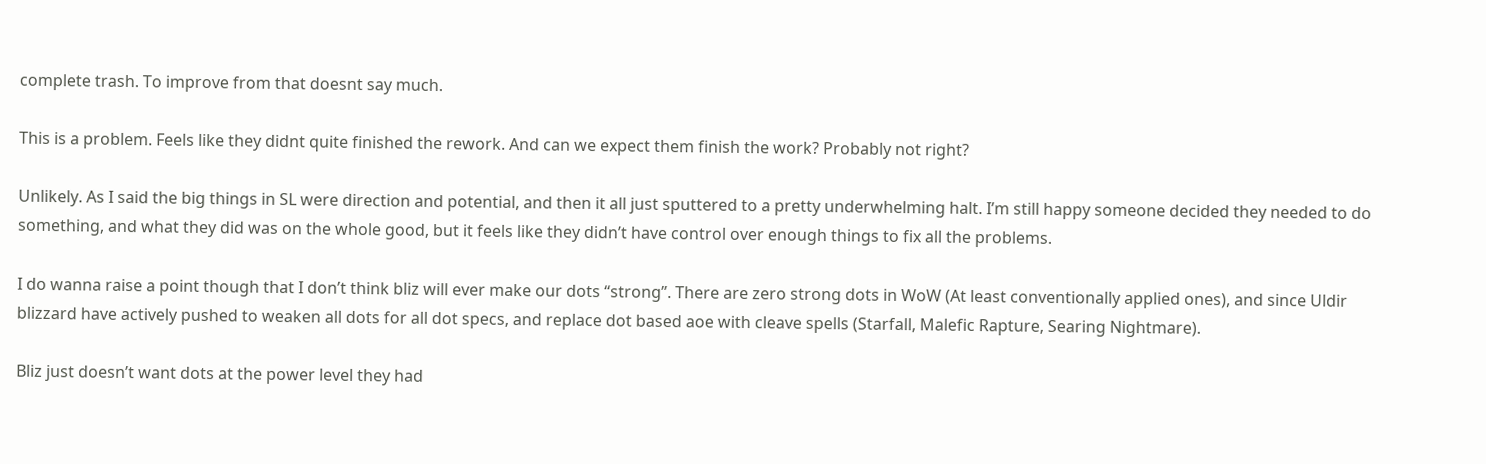complete trash. To improve from that doesnt say much.

This is a problem. Feels like they didnt quite finished the rework. And can we expect them finish the work? Probably not right?

Unlikely. As I said the big things in SL were direction and potential, and then it all just sputtered to a pretty underwhelming halt. I’m still happy someone decided they needed to do something, and what they did was on the whole good, but it feels like they didn’t have control over enough things to fix all the problems.

I do wanna raise a point though that I don’t think bliz will ever make our dots “strong”. There are zero strong dots in WoW (At least conventionally applied ones), and since Uldir blizzard have actively pushed to weaken all dots for all dot specs, and replace dot based aoe with cleave spells (Starfall, Malefic Rapture, Searing Nightmare).

Bliz just doesn’t want dots at the power level they had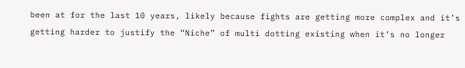been at for the last 10 years, likely because fights are getting more complex and it’s getting harder to justify the “Niche” of multi dotting existing when it’s no longer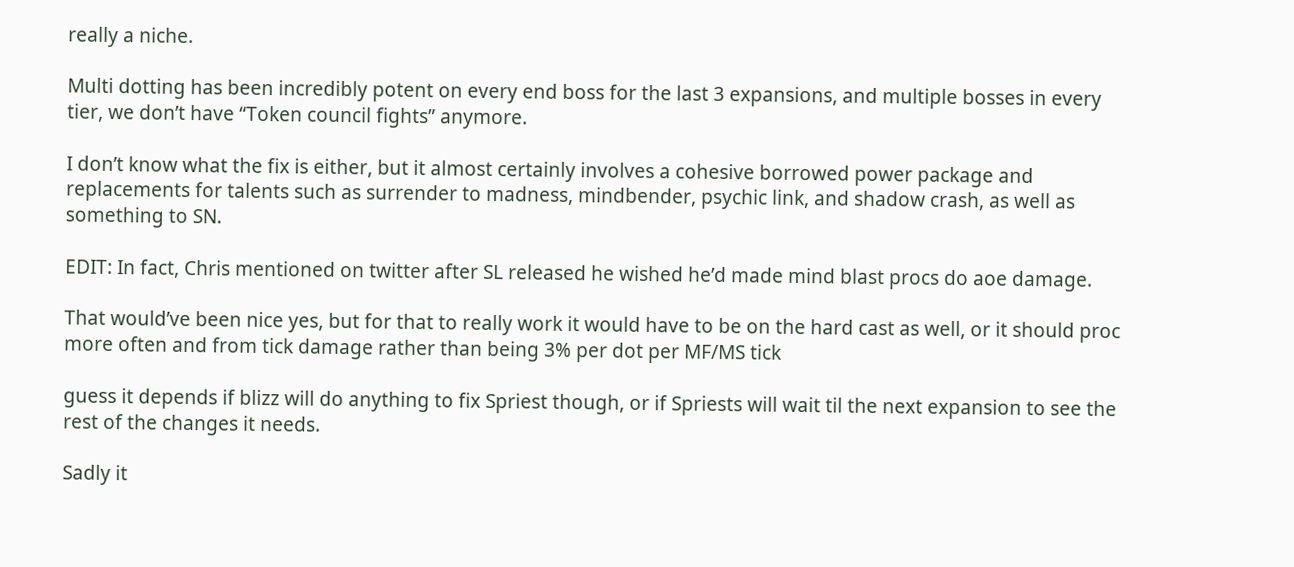really a niche.

Multi dotting has been incredibly potent on every end boss for the last 3 expansions, and multiple bosses in every tier, we don’t have “Token council fights” anymore.

I don’t know what the fix is either, but it almost certainly involves a cohesive borrowed power package and replacements for talents such as surrender to madness, mindbender, psychic link, and shadow crash, as well as something to SN.

EDIT: In fact, Chris mentioned on twitter after SL released he wished he’d made mind blast procs do aoe damage.

That would’ve been nice yes, but for that to really work it would have to be on the hard cast as well, or it should proc more often and from tick damage rather than being 3% per dot per MF/MS tick

guess it depends if blizz will do anything to fix Spriest though, or if Spriests will wait til the next expansion to see the rest of the changes it needs.

Sadly it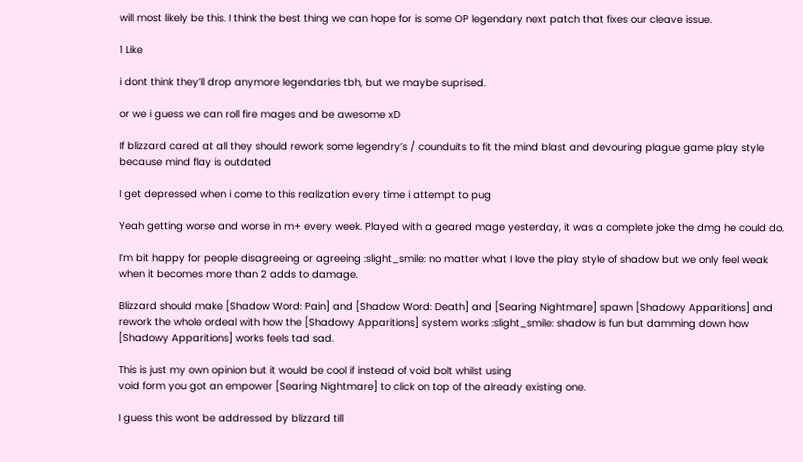will most likely be this. I think the best thing we can hope for is some OP legendary next patch that fixes our cleave issue.

1 Like

i dont think they’ll drop anymore legendaries tbh, but we maybe suprised.

or we i guess we can roll fire mages and be awesome xD

If blizzard cared at all they should rework some legendry’s / counduits to fit the mind blast and devouring plague game play style because mind flay is outdated

I get depressed when i come to this realization every time i attempt to pug

Yeah getting worse and worse in m+ every week. Played with a geared mage yesterday, it was a complete joke the dmg he could do.

I’m bit happy for people disagreeing or agreeing :slight_smile: no matter what I love the play style of shadow but we only feel weak when it becomes more than 2 adds to damage.

Blizzard should make [Shadow Word: Pain] and [Shadow Word: Death] and [Searing Nightmare] spawn [Shadowy Apparitions] and rework the whole ordeal with how the [Shadowy Apparitions] system works :slight_smile: shadow is fun but damming down how [Shadowy Apparitions] works feels tad sad.

This is just my own opinion but it would be cool if instead of void bolt whilst using
void form you got an empower [Searing Nightmare] to click on top of the already existing one.

I guess this wont be addressed by blizzard till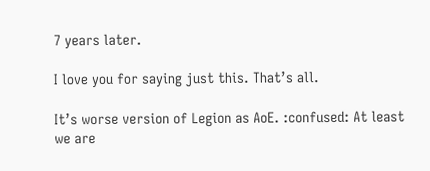7 years later.

I love you for saying just this. That’s all.

It’s worse version of Legion as AoE. :confused: At least we are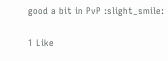good a bit in PvP :slight_smile:

1 Like